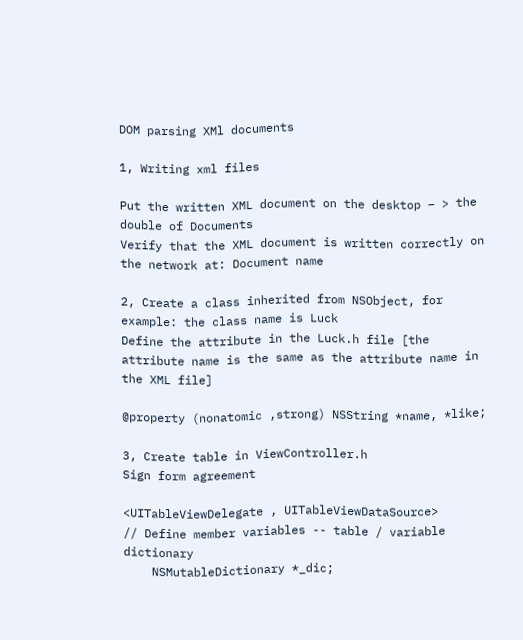DOM parsing XMl documents

1, Writing xml files

Put the written XML document on the desktop – > the double of Documents
Verify that the XML document is written correctly on the network at: Document name

2, Create a class inherited from NSObject, for example: the class name is Luck
Define the attribute in the Luck.h file [the attribute name is the same as the attribute name in the XML file]

@property (nonatomic ,strong) NSString *name, *like;

3, Create table in ViewController.h
Sign form agreement

<UITableViewDelegate , UITableViewDataSource>
// Define member variables -- table / variable dictionary
    NSMutableDictionary *_dic;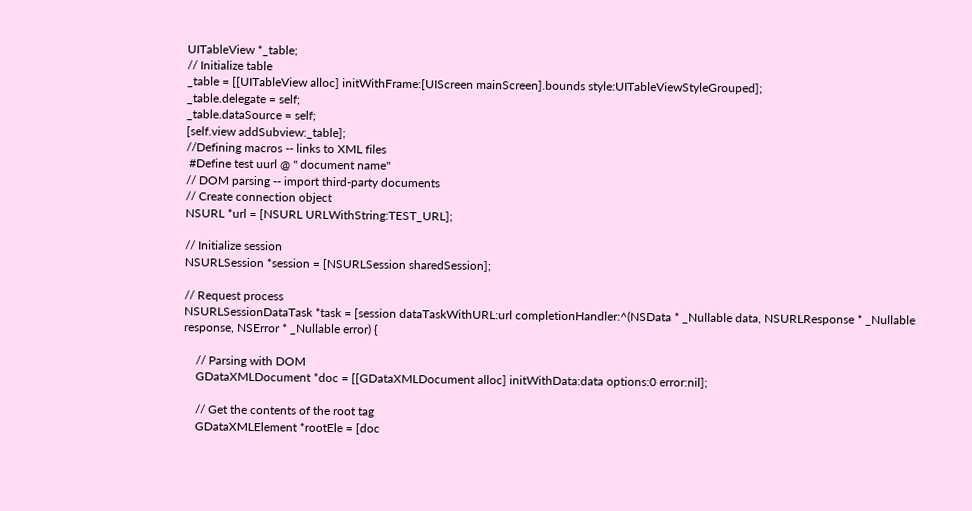UITableView *_table;
// Initialize table
_table = [[UITableView alloc] initWithFrame:[UIScreen mainScreen].bounds style:UITableViewStyleGrouped];
_table.delegate = self;
_table.dataSource = self;
[self.view addSubview:_table];
//Defining macros -- links to XML files
 #Define test uurl @ " document name"
// DOM parsing -- import third-party documents
// Create connection object
NSURL *url = [NSURL URLWithString:TEST_URL];

// Initialize session
NSURLSession *session = [NSURLSession sharedSession];

// Request process
NSURLSessionDataTask *task = [session dataTaskWithURL:url completionHandler:^(NSData * _Nullable data, NSURLResponse * _Nullable response, NSError * _Nullable error) {

    // Parsing with DOM
    GDataXMLDocument *doc = [[GDataXMLDocument alloc] initWithData:data options:0 error:nil];

    // Get the contents of the root tag
    GDataXMLElement *rootEle = [doc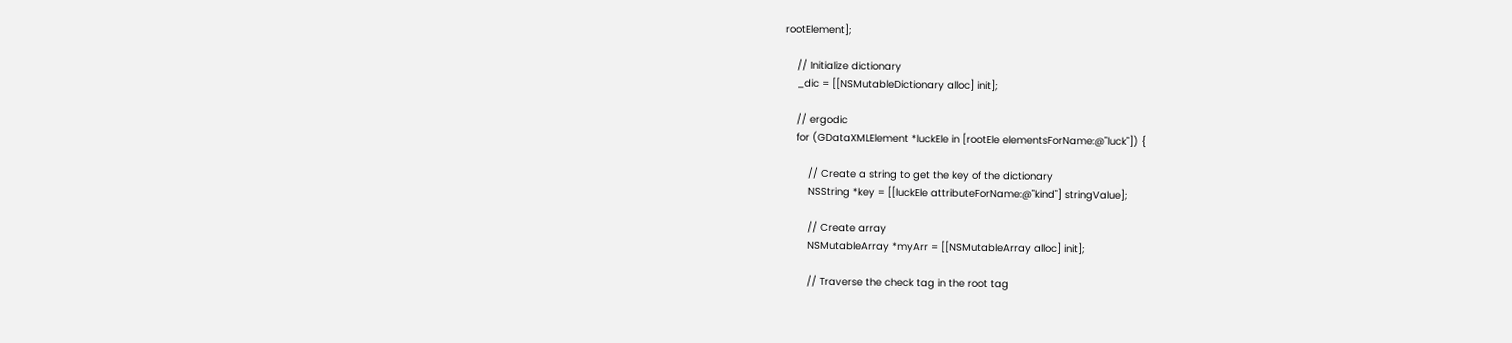rootElement];

    // Initialize dictionary
    _dic = [[NSMutableDictionary alloc] init];

    // ergodic
    for (GDataXMLElement *luckEle in [rootEle elementsForName:@"luck"]) {

        // Create a string to get the key of the dictionary
        NSString *key = [[luckEle attributeForName:@"kind"] stringValue];

        // Create array
        NSMutableArray *myArr = [[NSMutableArray alloc] init];

        // Traverse the check tag in the root tag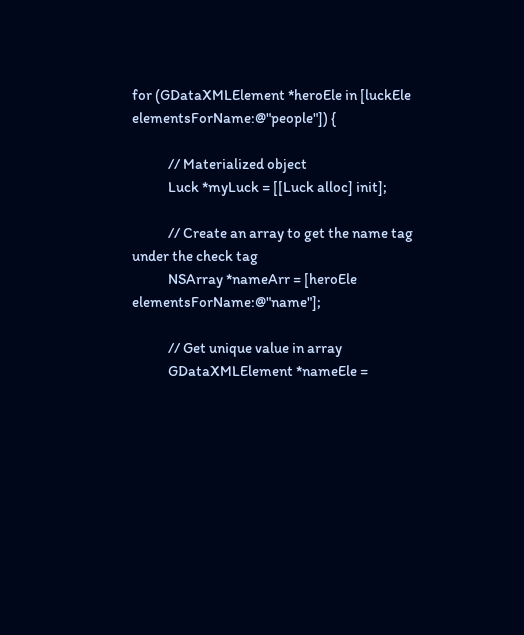for (GDataXMLElement *heroEle in [luckEle elementsForName:@"people"]) {

            // Materialized object
            Luck *myLuck = [[Luck alloc] init];

            // Create an array to get the name tag under the check tag
            NSArray *nameArr = [heroEle elementsForName:@"name"];

            // Get unique value in array
            GDataXMLElement *nameEle =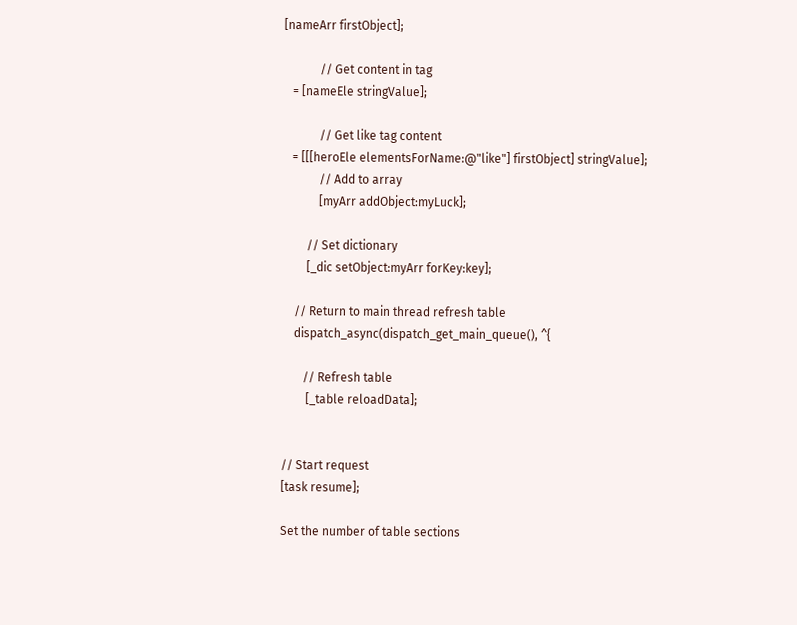[nameArr firstObject];

            // Get content in tag
   = [nameEle stringValue];

            // Get like tag content
   = [[[heroEle elementsForName:@"like"] firstObject] stringValue];
            // Add to array
            [myArr addObject:myLuck];

        // Set dictionary
        [_dic setObject:myArr forKey:key];

    // Return to main thread refresh table
    dispatch_async(dispatch_get_main_queue(), ^{

       // Refresh table
        [_table reloadData];


// Start request
[task resume];

Set the number of table sections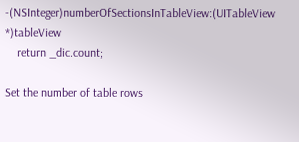-(NSInteger)numberOfSectionsInTableView:(UITableView *)tableView
    return _dic.count;

Set the number of table rows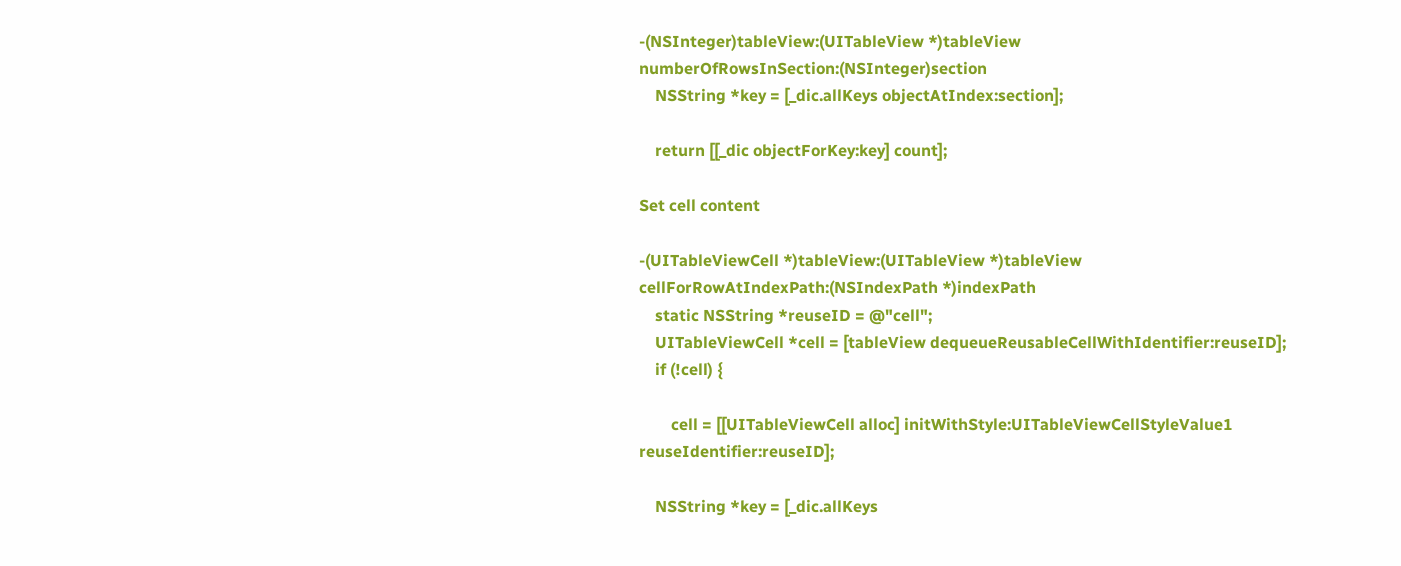-(NSInteger)tableView:(UITableView *)tableView numberOfRowsInSection:(NSInteger)section
    NSString *key = [_dic.allKeys objectAtIndex:section];

    return [[_dic objectForKey:key] count];

Set cell content

-(UITableViewCell *)tableView:(UITableView *)tableView cellForRowAtIndexPath:(NSIndexPath *)indexPath
    static NSString *reuseID = @"cell";
    UITableViewCell *cell = [tableView dequeueReusableCellWithIdentifier:reuseID];
    if (!cell) {

        cell = [[UITableViewCell alloc] initWithStyle:UITableViewCellStyleValue1 reuseIdentifier:reuseID];

    NSString *key = [_dic.allKeys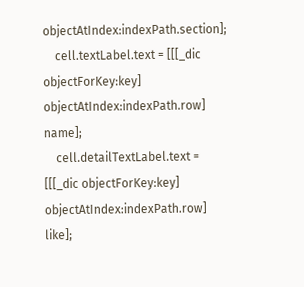objectAtIndex:indexPath.section];
    cell.textLabel.text = [[[_dic objectForKey:key] objectAtIndex:indexPath.row] name];
    cell.detailTextLabel.text = [[[_dic objectForKey:key] objectAtIndex:indexPath.row] like];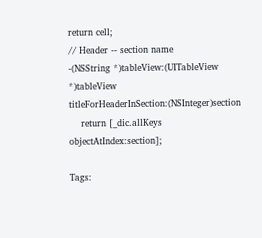return cell;
// Header -- section name
-(NSString *)tableView:(UITableView *)tableView titleForHeaderInSection:(NSInteger)section
    return [_dic.allKeys objectAtIndex:section];

Tags: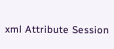xml Attribute Session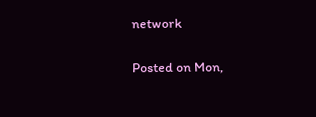network

Posted on Mon,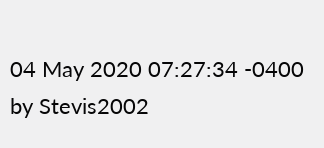04 May 2020 07:27:34 -0400 by Stevis2002